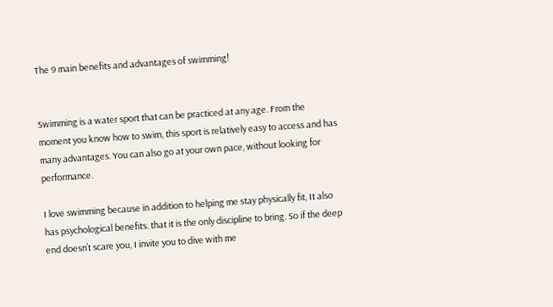The 9 main benefits and advantages of swimming!


Swimming is a water sport that can be practiced at any age. From the moment you know how to swim, this sport is relatively easy to access and has many advantages. You can also go at your own pace, without looking for performance.

I love swimming because in addition to helping me stay physically fit, It also has psychological benefits. that it is the only discipline to bring. So if the deep end doesn’t scare you, I invite you to dive with me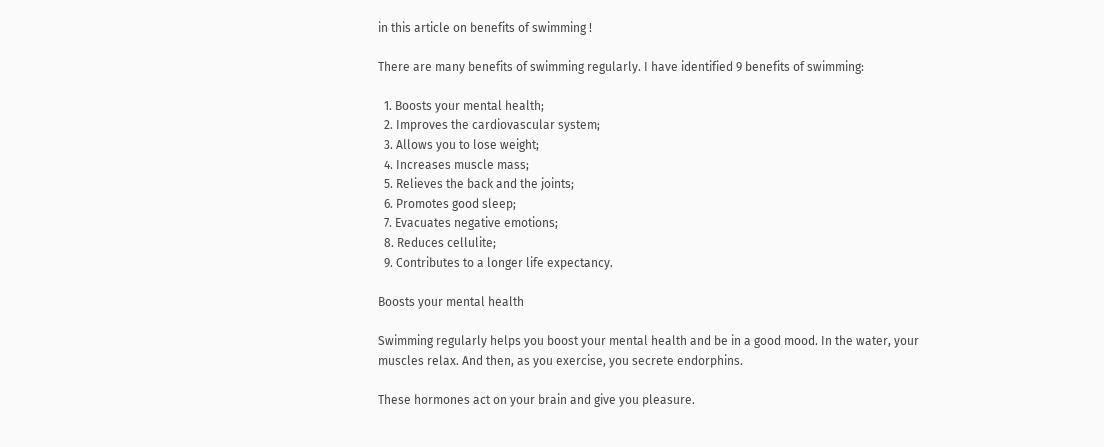in this article on benefits of swimming !

There are many benefits of swimming regularly. I have identified 9 benefits of swimming:

  1. Boosts your mental health;
  2. Improves the cardiovascular system;
  3. Allows you to lose weight;
  4. Increases muscle mass;
  5. Relieves the back and the joints;
  6. Promotes good sleep;
  7. Evacuates negative emotions;
  8. Reduces cellulite;
  9. Contributes to a longer life expectancy.

Boosts your mental health

Swimming regularly helps you boost your mental health and be in a good mood. In the water, your muscles relax. And then, as you exercise, you secrete endorphins.

These hormones act on your brain and give you pleasure.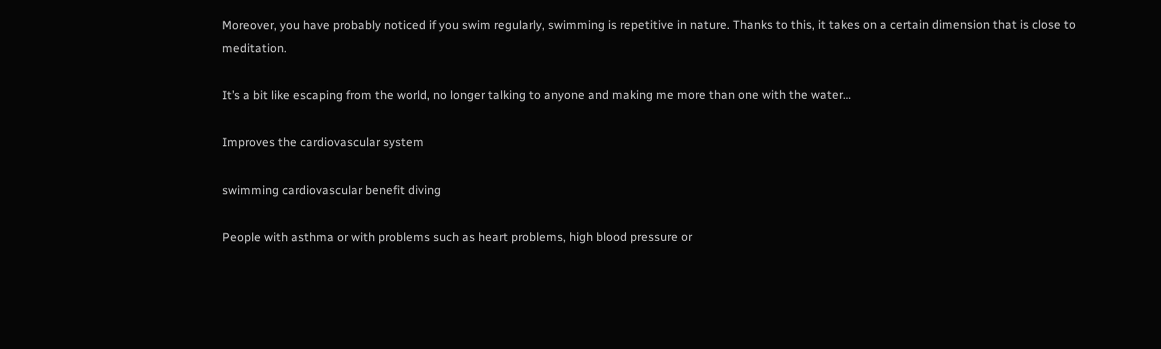Moreover, you have probably noticed if you swim regularly, swimming is repetitive in nature. Thanks to this, it takes on a certain dimension that is close to meditation.

It’s a bit like escaping from the world, no longer talking to anyone and making me more than one with the water…

Improves the cardiovascular system

swimming cardiovascular benefit diving

People with asthma or with problems such as heart problems, high blood pressure or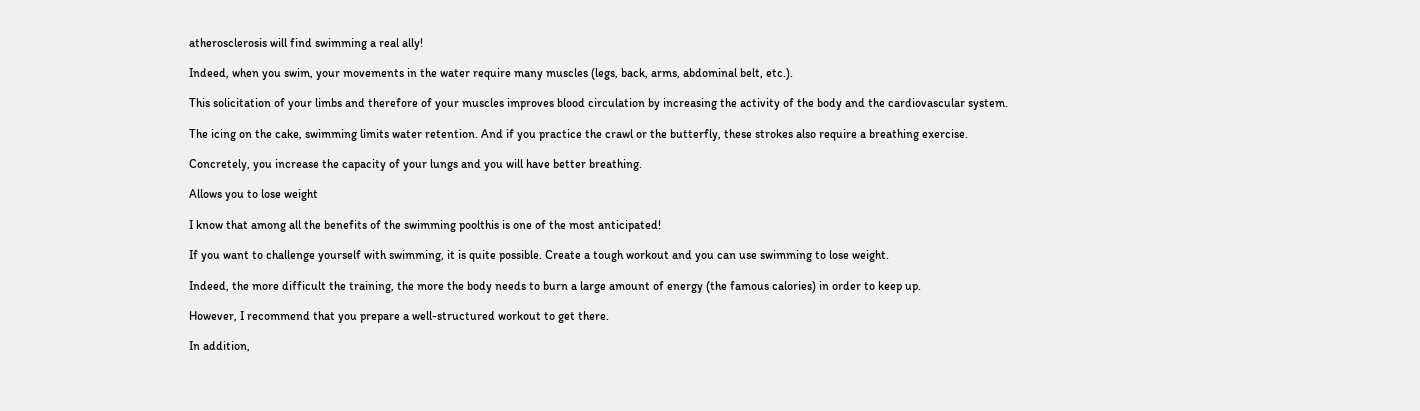atherosclerosis will find swimming a real ally!

Indeed, when you swim, your movements in the water require many muscles (legs, back, arms, abdominal belt, etc.).

This solicitation of your limbs and therefore of your muscles improves blood circulation by increasing the activity of the body and the cardiovascular system.

The icing on the cake, swimming limits water retention. And if you practice the crawl or the butterfly, these strokes also require a breathing exercise.

Concretely, you increase the capacity of your lungs and you will have better breathing.

Allows you to lose weight

I know that among all the benefits of the swimming poolthis is one of the most anticipated!

If you want to challenge yourself with swimming, it is quite possible. Create a tough workout and you can use swimming to lose weight.

Indeed, the more difficult the training, the more the body needs to burn a large amount of energy (the famous calories) in order to keep up.

However, I recommend that you prepare a well-structured workout to get there.

In addition,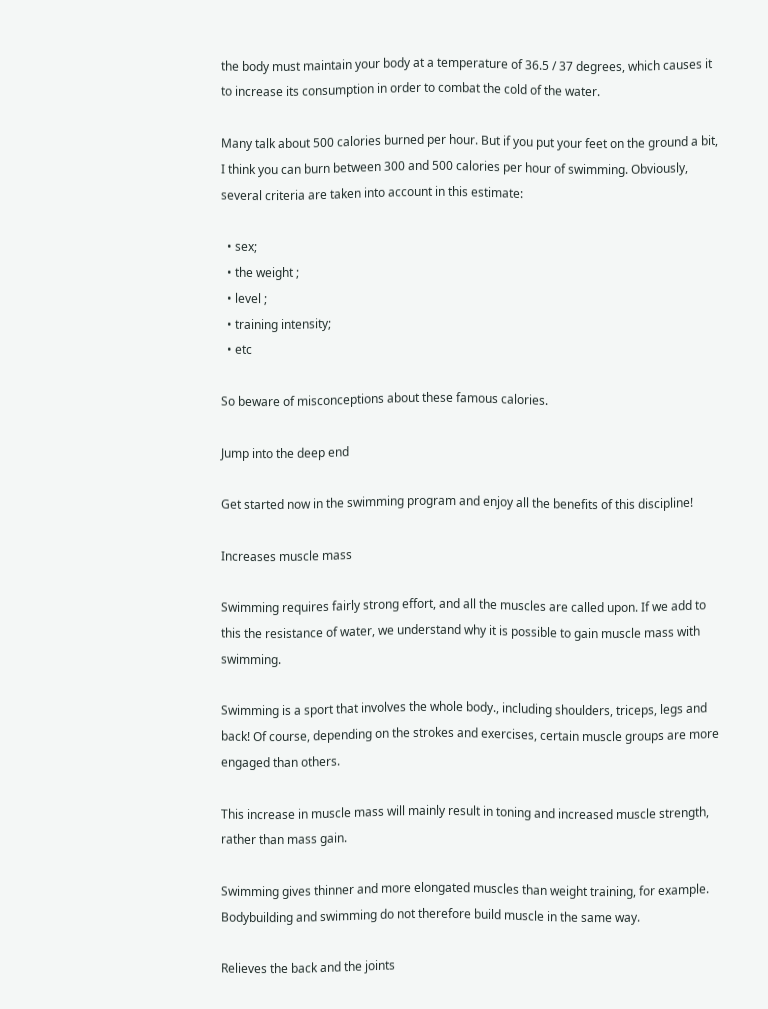the body must maintain your body at a temperature of 36.5 / 37 degrees, which causes it to increase its consumption in order to combat the cold of the water.

Many talk about 500 calories burned per hour. But if you put your feet on the ground a bit, I think you can burn between 300 and 500 calories per hour of swimming. Obviously, several criteria are taken into account in this estimate:

  • sex;
  • the weight ;
  • level ;
  • training intensity;
  • etc

So beware of misconceptions about these famous calories.

Jump into the deep end

Get started now in the swimming program and enjoy all the benefits of this discipline!

Increases muscle mass

Swimming requires fairly strong effort, and all the muscles are called upon. If we add to this the resistance of water, we understand why it is possible to gain muscle mass with swimming.

Swimming is a sport that involves the whole body., including shoulders, triceps, legs and back! Of course, depending on the strokes and exercises, certain muscle groups are more engaged than others.

This increase in muscle mass will mainly result in toning and increased muscle strength, rather than mass gain.

Swimming gives thinner and more elongated muscles than weight training, for example. Bodybuilding and swimming do not therefore build muscle in the same way.

Relieves the back and the joints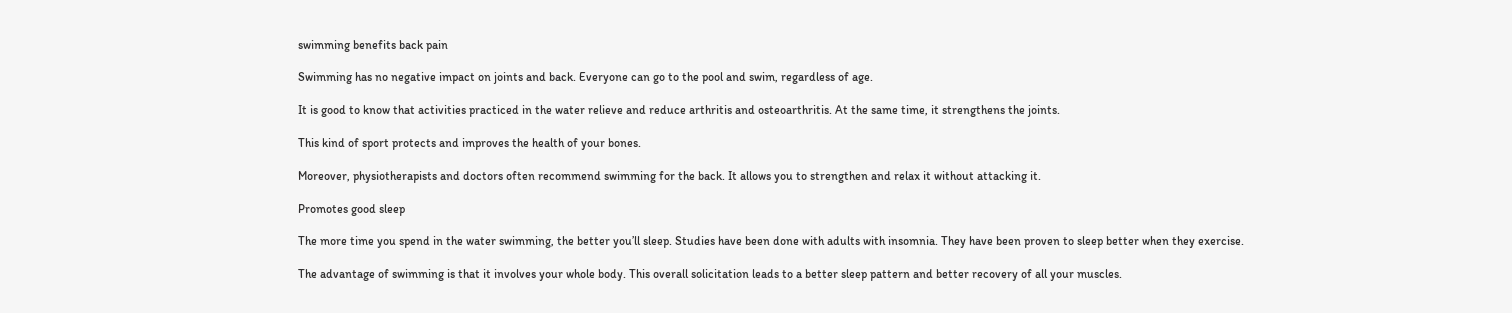swimming benefits back pain

Swimming has no negative impact on joints and back. Everyone can go to the pool and swim, regardless of age.

It is good to know that activities practiced in the water relieve and reduce arthritis and osteoarthritis. At the same time, it strengthens the joints.

This kind of sport protects and improves the health of your bones.

Moreover, physiotherapists and doctors often recommend swimming for the back. It allows you to strengthen and relax it without attacking it.

Promotes good sleep

The more time you spend in the water swimming, the better you’ll sleep. Studies have been done with adults with insomnia. They have been proven to sleep better when they exercise.

The advantage of swimming is that it involves your whole body. This overall solicitation leads to a better sleep pattern and better recovery of all your muscles.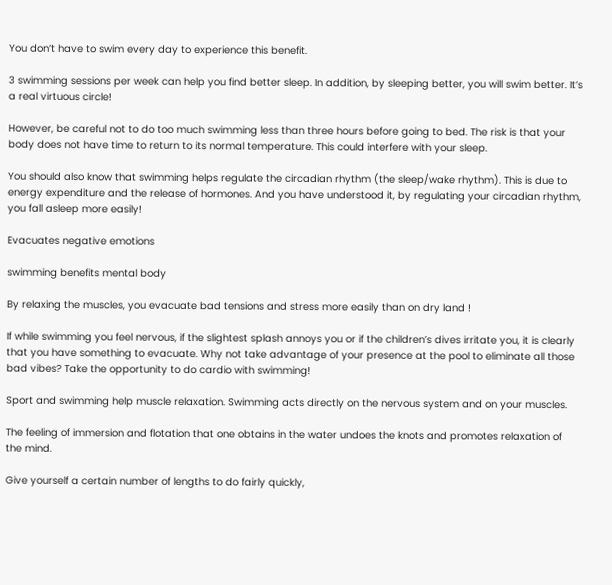You don’t have to swim every day to experience this benefit.

3 swimming sessions per week can help you find better sleep. In addition, by sleeping better, you will swim better. It’s a real virtuous circle!

However, be careful not to do too much swimming less than three hours before going to bed. The risk is that your body does not have time to return to its normal temperature. This could interfere with your sleep.

You should also know that swimming helps regulate the circadian rhythm (the sleep/wake rhythm). This is due to energy expenditure and the release of hormones. And you have understood it, by regulating your circadian rhythm, you fall asleep more easily!

Evacuates negative emotions

swimming benefits mental body

By relaxing the muscles, you evacuate bad tensions and stress more easily than on dry land !

If while swimming you feel nervous, if the slightest splash annoys you or if the children’s dives irritate you, it is clearly that you have something to evacuate. Why not take advantage of your presence at the pool to eliminate all those bad vibes? Take the opportunity to do cardio with swimming!

Sport and swimming help muscle relaxation. Swimming acts directly on the nervous system and on your muscles.

The feeling of immersion and flotation that one obtains in the water undoes the knots and promotes relaxation of the mind.

Give yourself a certain number of lengths to do fairly quickly,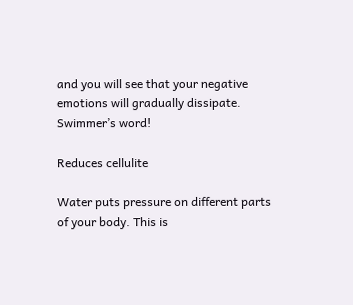and you will see that your negative emotions will gradually dissipate. Swimmer’s word!

Reduces cellulite

Water puts pressure on different parts of your body. This is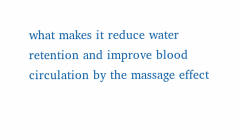what makes it reduce water retention and improve blood circulation by the massage effect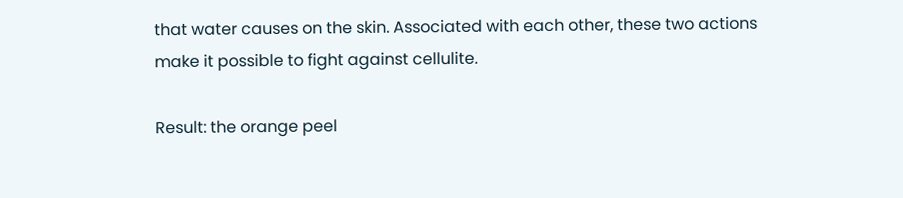that water causes on the skin. Associated with each other, these two actions make it possible to fight against cellulite.

Result: the orange peel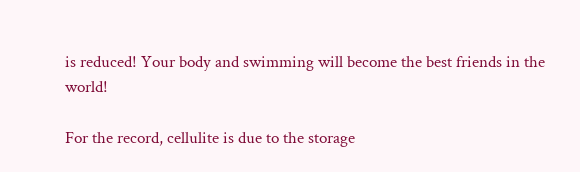is reduced! Your body and swimming will become the best friends in the world!

For the record, cellulite is due to the storage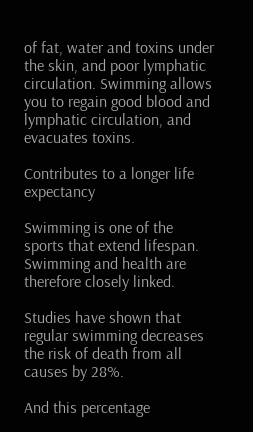of fat, water and toxins under the skin, and poor lymphatic circulation. Swimming allows you to regain good blood and lymphatic circulation, and evacuates toxins.

Contributes to a longer life expectancy

Swimming is one of the sports that extend lifespan. Swimming and health are therefore closely linked.

Studies have shown that regular swimming decreases the risk of death from all causes by 28%.

And this percentage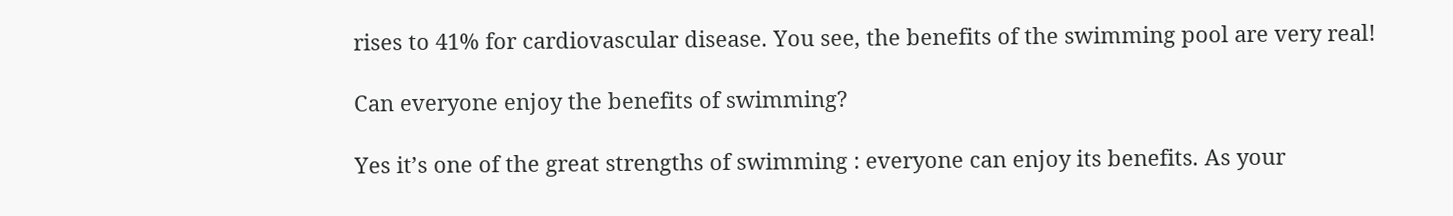rises to 41% for cardiovascular disease. You see, the benefits of the swimming pool are very real!

Can everyone enjoy the benefits of swimming?

Yes it’s one of the great strengths of swimming : everyone can enjoy its benefits. As your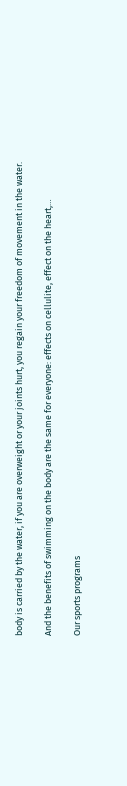body is carried by the water, if you are overweight or your joints hurt, you regain your freedom of movement in the water.

And the benefits of swimming on the body are the same for everyone: effects on cellulite, effect on the heart,…

Our sports programs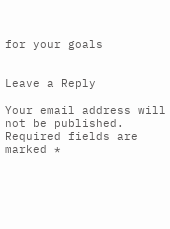for your goals


Leave a Reply

Your email address will not be published. Required fields are marked *